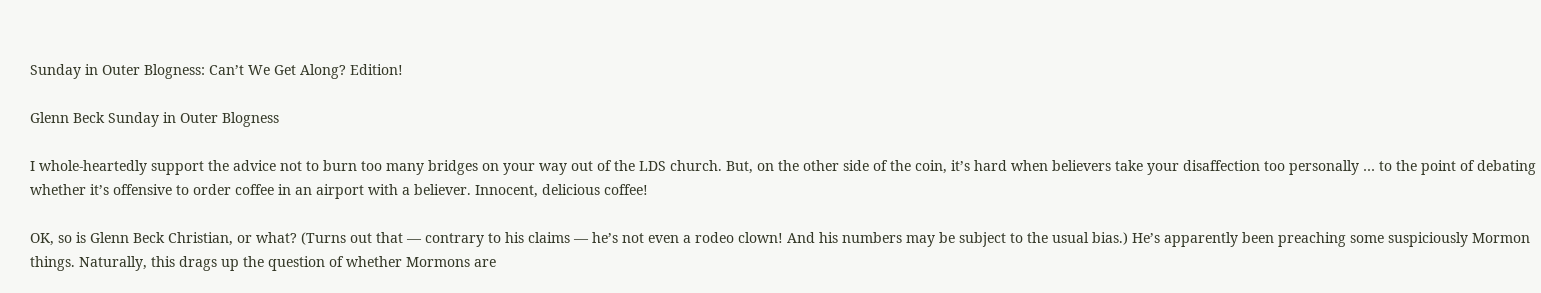Sunday in Outer Blogness: Can’t We Get Along? Edition!

Glenn Beck Sunday in Outer Blogness

I whole-heartedly support the advice not to burn too many bridges on your way out of the LDS church. But, on the other side of the coin, it’s hard when believers take your disaffection too personally … to the point of debating whether it’s offensive to order coffee in an airport with a believer. Innocent, delicious coffee!

OK, so is Glenn Beck Christian, or what? (Turns out that — contrary to his claims — he’s not even a rodeo clown! And his numbers may be subject to the usual bias.) He’s apparently been preaching some suspiciously Mormon things. Naturally, this drags up the question of whether Mormons are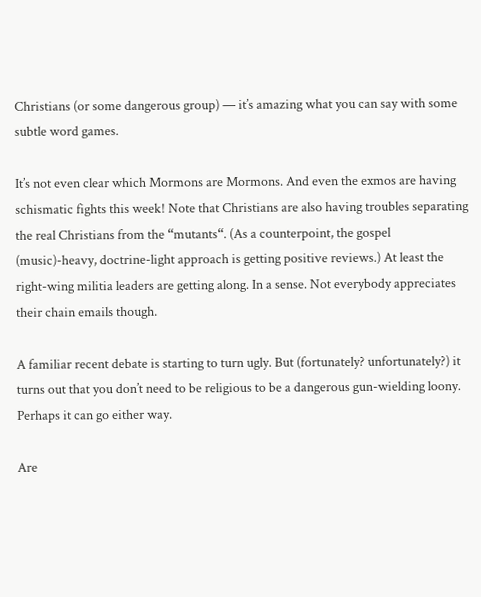Christians (or some dangerous group) — it’s amazing what you can say with some subtle word games.

It’s not even clear which Mormons are Mormons. And even the exmos are having schismatic fights this week! Note that Christians are also having troubles separating the real Christians from the “mutants“. (As a counterpoint, the gospel (music)-heavy, doctrine-light approach is getting positive reviews.) At least the right-wing militia leaders are getting along. In a sense. Not everybody appreciates their chain emails though.

A familiar recent debate is starting to turn ugly. But (fortunately? unfortunately?) it turns out that you don’t need to be religious to be a dangerous gun-wielding loony. Perhaps it can go either way.

Are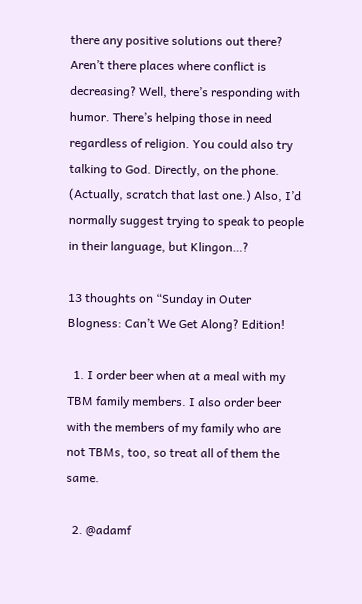there any positive solutions out there? Aren’t there places where conflict is decreasing? Well, there’s responding with humor. There’s helping those in need regardless of religion. You could also try talking to God. Directly, on the phone. (Actually, scratch that last one.) Also, I’d normally suggest trying to speak to people in their language, but Klingon…?

13 thoughts on “Sunday in Outer Blogness: Can’t We Get Along? Edition!

  1. I order beer when at a meal with my TBM family members. I also order beer with the members of my family who are not TBMs, too, so treat all of them the same.

  2. @adamf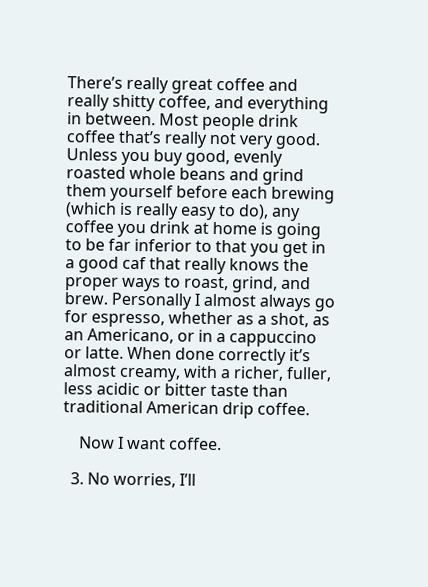There’s really great coffee and really shitty coffee, and everything in between. Most people drink coffee that’s really not very good. Unless you buy good, evenly roasted whole beans and grind them yourself before each brewing (which is really easy to do), any coffee you drink at home is going to be far inferior to that you get in a good caf that really knows the proper ways to roast, grind, and brew. Personally I almost always go for espresso, whether as a shot, as an Americano, or in a cappuccino or latte. When done correctly it’s almost creamy, with a richer, fuller, less acidic or bitter taste than traditional American drip coffee.

    Now I want coffee.

  3. No worries, I’ll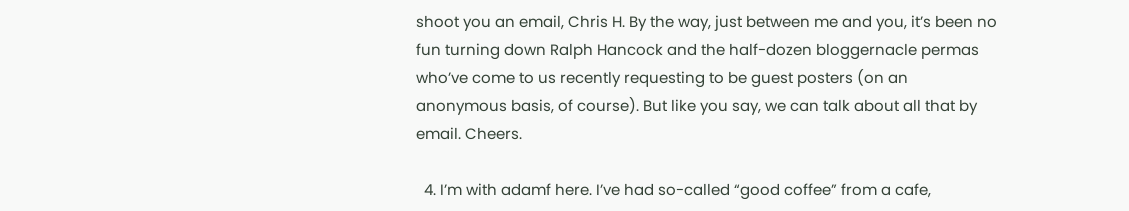shoot you an email, Chris H. By the way, just between me and you, it’s been no fun turning down Ralph Hancock and the half-dozen bloggernacle permas who’ve come to us recently requesting to be guest posters (on an anonymous basis, of course). But like you say, we can talk about all that by email. Cheers.

  4. I’m with adamf here. I’ve had so-called “good coffee” from a cafe,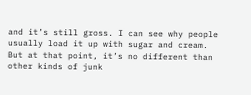and it’s still gross. I can see why people usually load it up with sugar and cream. But at that point, it’s no different than other kinds of junk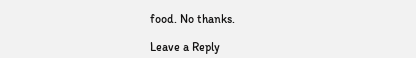food. No thanks.

Leave a Reply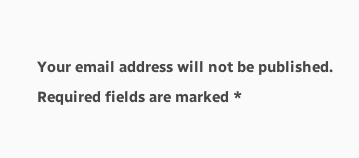Your email address will not be published. Required fields are marked *